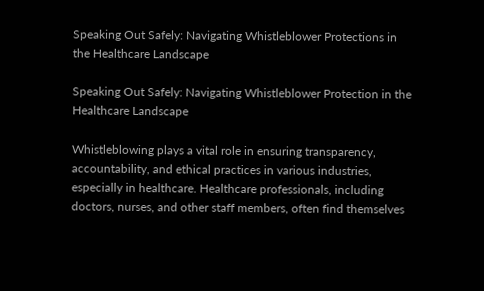Speaking Out Safely: Navigating Whistleblower Protections in the Healthcare Landscape

Speaking Out Safely: Navigating Whistleblower Protection in the Healthcare Landscape

Whistleblowing plays a vital role in ensuring transparency, accountability, and ethical practices in various industries, especially in healthcare. Healthcare professionals, including doctors, nurses, and other staff members, often find themselves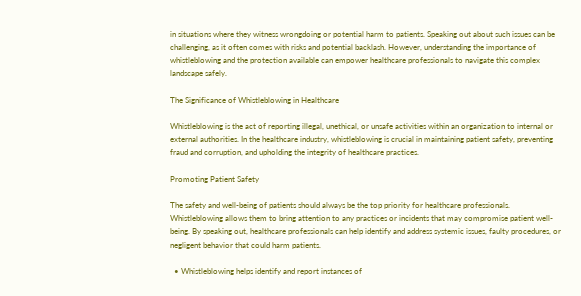in situations where they witness wrongdoing or potential harm to patients. Speaking out about such issues can be challenging, as it often comes with risks and potential backlash. However, understanding the importance of whistleblowing and the protection available can empower healthcare professionals to navigate this complex landscape safely.

The Significance of Whistleblowing in Healthcare

Whistleblowing is the act of reporting illegal, unethical, or unsafe activities within an organization to internal or external authorities. In the healthcare industry, whistleblowing is crucial in maintaining patient safety, preventing fraud and corruption, and upholding the integrity of healthcare practices.

Promoting Patient Safety

The safety and well-being of patients should always be the top priority for healthcare professionals. Whistleblowing allows them to bring attention to any practices or incidents that may compromise patient well-being. By speaking out, healthcare professionals can help identify and address systemic issues, faulty procedures, or negligent behavior that could harm patients.

  • Whistleblowing helps identify and report instances of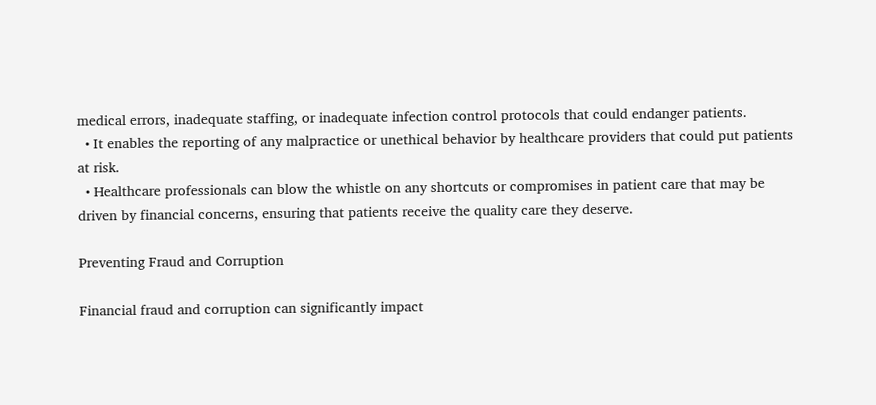medical errors, inadequate staffing, or inadequate infection control protocols that could endanger patients.
  • It enables the reporting of any malpractice or unethical behavior by healthcare providers that could put patients at risk.
  • Healthcare professionals can blow the whistle on any shortcuts or compromises in patient care that may be driven by financial concerns, ensuring that patients receive the quality care they deserve.

Preventing Fraud and Corruption

Financial fraud and corruption can significantly impact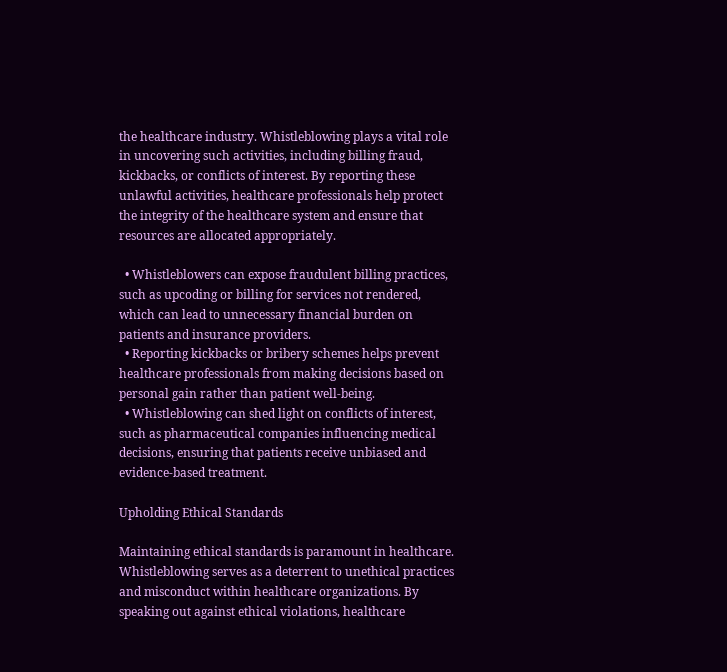the healthcare industry. Whistleblowing plays a vital role in uncovering such activities, including billing fraud, kickbacks, or conflicts of interest. By reporting these unlawful activities, healthcare professionals help protect the integrity of the healthcare system and ensure that resources are allocated appropriately.

  • Whistleblowers can expose fraudulent billing practices, such as upcoding or billing for services not rendered, which can lead to unnecessary financial burden on patients and insurance providers.
  • Reporting kickbacks or bribery schemes helps prevent healthcare professionals from making decisions based on personal gain rather than patient well-being.
  • Whistleblowing can shed light on conflicts of interest, such as pharmaceutical companies influencing medical decisions, ensuring that patients receive unbiased and evidence-based treatment.

Upholding Ethical Standards

Maintaining ethical standards is paramount in healthcare. Whistleblowing serves as a deterrent to unethical practices and misconduct within healthcare organizations. By speaking out against ethical violations, healthcare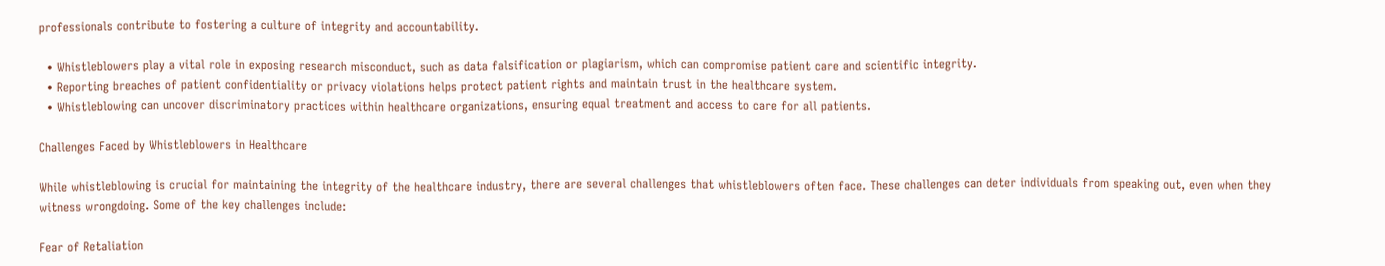professionals contribute to fostering a culture of integrity and accountability.

  • Whistleblowers play a vital role in exposing research misconduct, such as data falsification or plagiarism, which can compromise patient care and scientific integrity.
  • Reporting breaches of patient confidentiality or privacy violations helps protect patient rights and maintain trust in the healthcare system.
  • Whistleblowing can uncover discriminatory practices within healthcare organizations, ensuring equal treatment and access to care for all patients.

Challenges Faced by Whistleblowers in Healthcare

While whistleblowing is crucial for maintaining the integrity of the healthcare industry, there are several challenges that whistleblowers often face. These challenges can deter individuals from speaking out, even when they witness wrongdoing. Some of the key challenges include:

Fear of Retaliation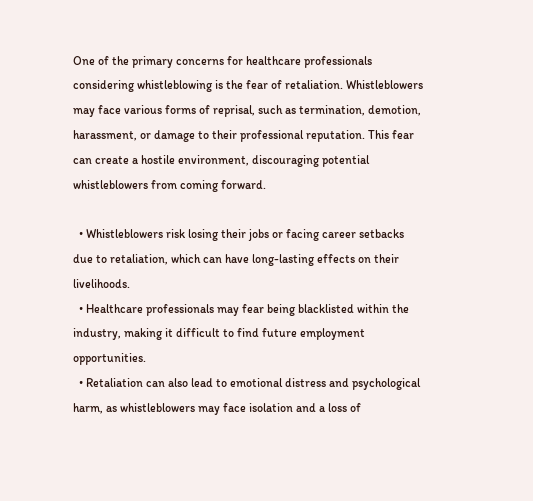One of the primary concerns for healthcare professionals considering whistleblowing is the fear of retaliation. Whistleblowers may face various forms of reprisal, such as termination, demotion, harassment, or damage to their professional reputation. This fear can create a hostile environment, discouraging potential whistleblowers from coming forward.

  • Whistleblowers risk losing their jobs or facing career setbacks due to retaliation, which can have long-lasting effects on their livelihoods.
  • Healthcare professionals may fear being blacklisted within the industry, making it difficult to find future employment opportunities.
  • Retaliation can also lead to emotional distress and psychological harm, as whistleblowers may face isolation and a loss of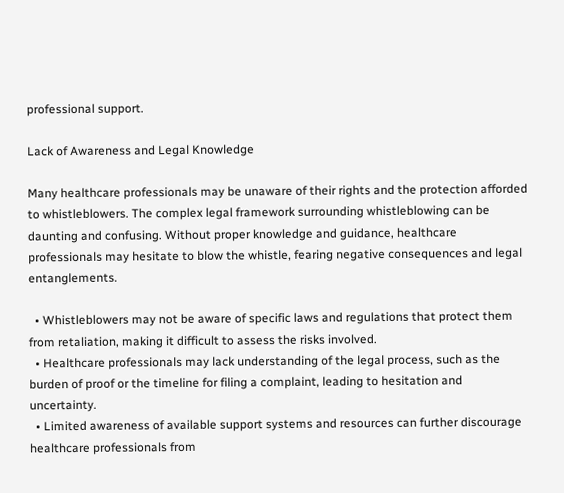professional support.

Lack of Awareness and Legal Knowledge

Many healthcare professionals may be unaware of their rights and the protection afforded to whistleblowers. The complex legal framework surrounding whistleblowing can be daunting and confusing. Without proper knowledge and guidance, healthcare professionals may hesitate to blow the whistle, fearing negative consequences and legal entanglements.

  • Whistleblowers may not be aware of specific laws and regulations that protect them from retaliation, making it difficult to assess the risks involved.
  • Healthcare professionals may lack understanding of the legal process, such as the burden of proof or the timeline for filing a complaint, leading to hesitation and uncertainty.
  • Limited awareness of available support systems and resources can further discourage healthcare professionals from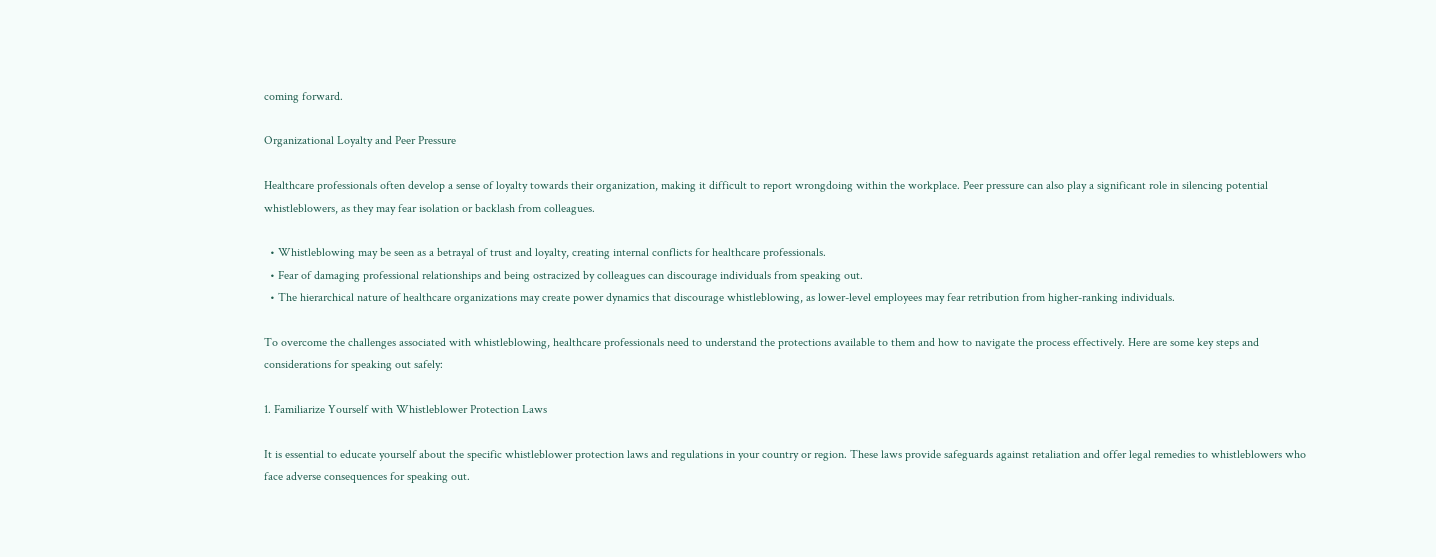coming forward.

Organizational Loyalty and Peer Pressure

Healthcare professionals often develop a sense of loyalty towards their organization, making it difficult to report wrongdoing within the workplace. Peer pressure can also play a significant role in silencing potential whistleblowers, as they may fear isolation or backlash from colleagues.

  • Whistleblowing may be seen as a betrayal of trust and loyalty, creating internal conflicts for healthcare professionals.
  • Fear of damaging professional relationships and being ostracized by colleagues can discourage individuals from speaking out.
  • The hierarchical nature of healthcare organizations may create power dynamics that discourage whistleblowing, as lower-level employees may fear retribution from higher-ranking individuals.

To overcome the challenges associated with whistleblowing, healthcare professionals need to understand the protections available to them and how to navigate the process effectively. Here are some key steps and considerations for speaking out safely:

1. Familiarize Yourself with Whistleblower Protection Laws

It is essential to educate yourself about the specific whistleblower protection laws and regulations in your country or region. These laws provide safeguards against retaliation and offer legal remedies to whistleblowers who face adverse consequences for speaking out.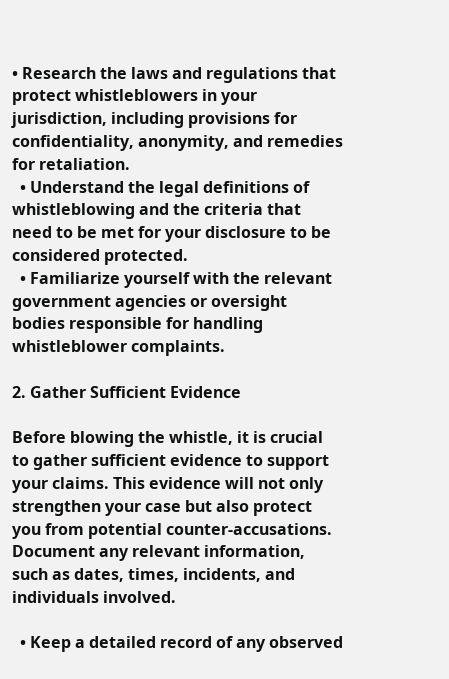• Research the laws and regulations that protect whistleblowers in your jurisdiction, including provisions for confidentiality, anonymity, and remedies for retaliation.
  • Understand the legal definitions of whistleblowing and the criteria that need to be met for your disclosure to be considered protected.
  • Familiarize yourself with the relevant government agencies or oversight bodies responsible for handling whistleblower complaints.

2. Gather Sufficient Evidence

Before blowing the whistle, it is crucial to gather sufficient evidence to support your claims. This evidence will not only strengthen your case but also protect you from potential counter-accusations. Document any relevant information, such as dates, times, incidents, and individuals involved.

  • Keep a detailed record of any observed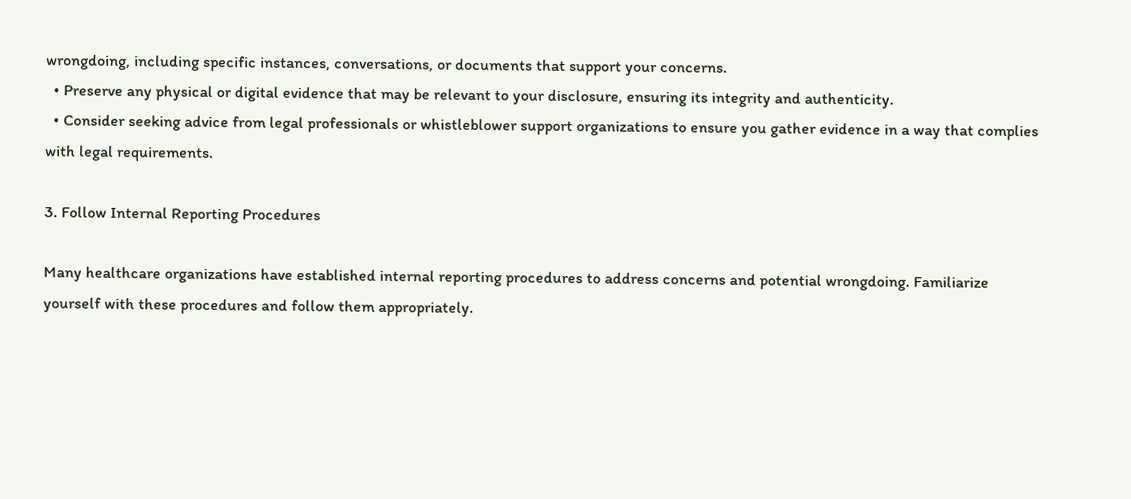wrongdoing, including specific instances, conversations, or documents that support your concerns.
  • Preserve any physical or digital evidence that may be relevant to your disclosure, ensuring its integrity and authenticity.
  • Consider seeking advice from legal professionals or whistleblower support organizations to ensure you gather evidence in a way that complies with legal requirements.

3. Follow Internal Reporting Procedures

Many healthcare organizations have established internal reporting procedures to address concerns and potential wrongdoing. Familiarize yourself with these procedures and follow them appropriately.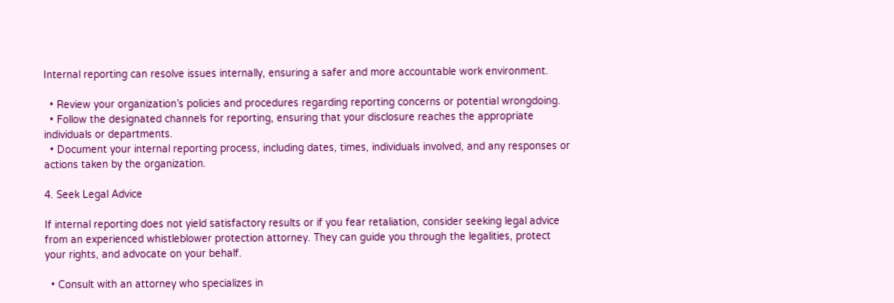Internal reporting can resolve issues internally, ensuring a safer and more accountable work environment.

  • Review your organization’s policies and procedures regarding reporting concerns or potential wrongdoing.
  • Follow the designated channels for reporting, ensuring that your disclosure reaches the appropriate individuals or departments.
  • Document your internal reporting process, including dates, times, individuals involved, and any responses or actions taken by the organization.

4. Seek Legal Advice

If internal reporting does not yield satisfactory results or if you fear retaliation, consider seeking legal advice from an experienced whistleblower protection attorney. They can guide you through the legalities, protect your rights, and advocate on your behalf.

  • Consult with an attorney who specializes in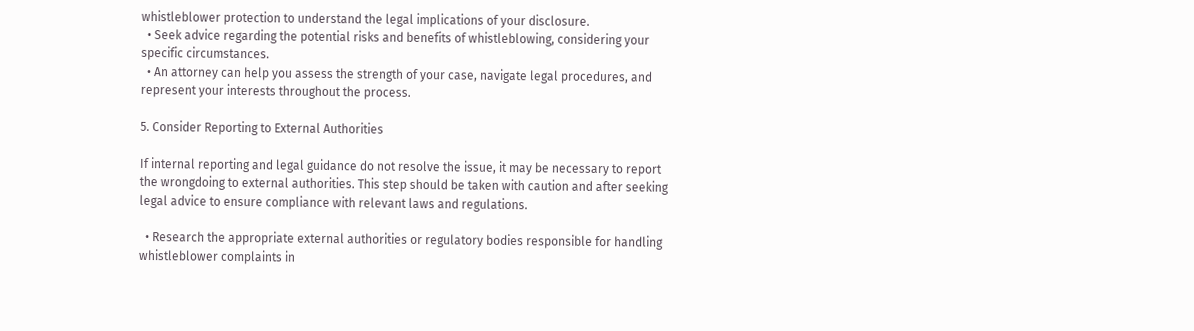whistleblower protection to understand the legal implications of your disclosure.
  • Seek advice regarding the potential risks and benefits of whistleblowing, considering your specific circumstances.
  • An attorney can help you assess the strength of your case, navigate legal procedures, and represent your interests throughout the process.

5. Consider Reporting to External Authorities

If internal reporting and legal guidance do not resolve the issue, it may be necessary to report the wrongdoing to external authorities. This step should be taken with caution and after seeking legal advice to ensure compliance with relevant laws and regulations.

  • Research the appropriate external authorities or regulatory bodies responsible for handling whistleblower complaints in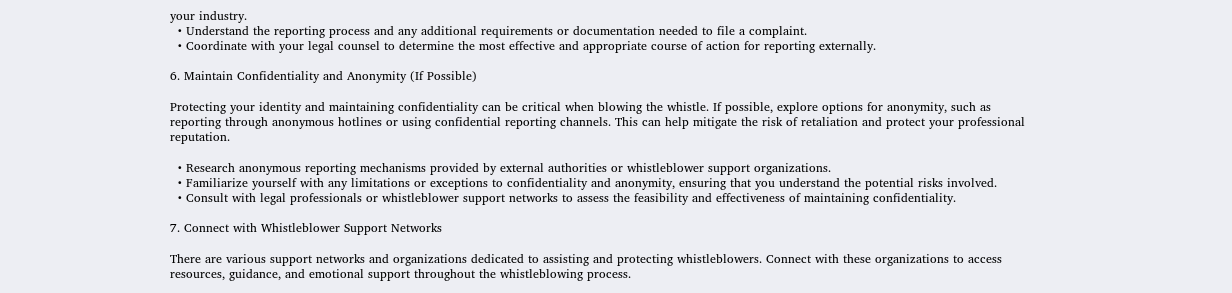your industry.
  • Understand the reporting process and any additional requirements or documentation needed to file a complaint.
  • Coordinate with your legal counsel to determine the most effective and appropriate course of action for reporting externally.

6. Maintain Confidentiality and Anonymity (If Possible)

Protecting your identity and maintaining confidentiality can be critical when blowing the whistle. If possible, explore options for anonymity, such as reporting through anonymous hotlines or using confidential reporting channels. This can help mitigate the risk of retaliation and protect your professional reputation.

  • Research anonymous reporting mechanisms provided by external authorities or whistleblower support organizations.
  • Familiarize yourself with any limitations or exceptions to confidentiality and anonymity, ensuring that you understand the potential risks involved.
  • Consult with legal professionals or whistleblower support networks to assess the feasibility and effectiveness of maintaining confidentiality.

7. Connect with Whistleblower Support Networks

There are various support networks and organizations dedicated to assisting and protecting whistleblowers. Connect with these organizations to access resources, guidance, and emotional support throughout the whistleblowing process.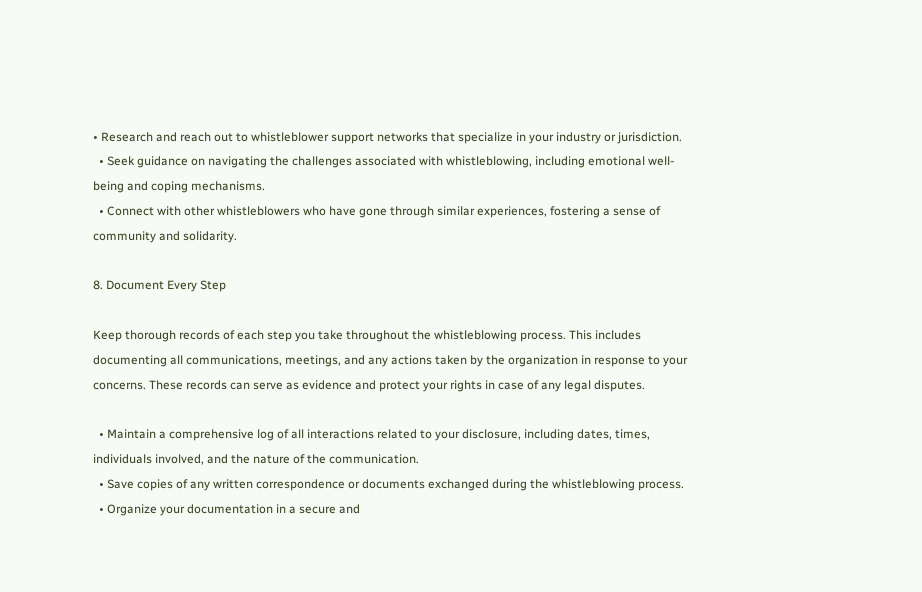• Research and reach out to whistleblower support networks that specialize in your industry or jurisdiction.
  • Seek guidance on navigating the challenges associated with whistleblowing, including emotional well-being and coping mechanisms.
  • Connect with other whistleblowers who have gone through similar experiences, fostering a sense of community and solidarity.

8. Document Every Step

Keep thorough records of each step you take throughout the whistleblowing process. This includes documenting all communications, meetings, and any actions taken by the organization in response to your concerns. These records can serve as evidence and protect your rights in case of any legal disputes.

  • Maintain a comprehensive log of all interactions related to your disclosure, including dates, times, individuals involved, and the nature of the communication.
  • Save copies of any written correspondence or documents exchanged during the whistleblowing process.
  • Organize your documentation in a secure and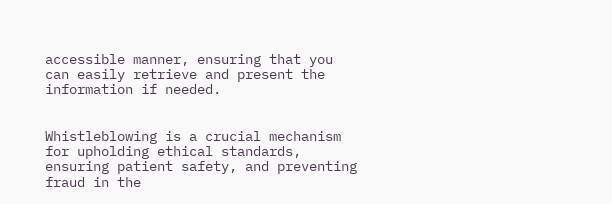accessible manner, ensuring that you can easily retrieve and present the information if needed.


Whistleblowing is a crucial mechanism for upholding ethical standards, ensuring patient safety, and preventing fraud in the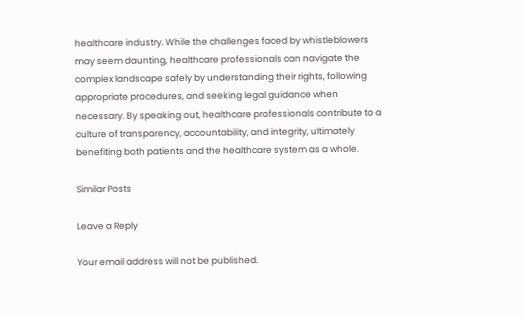healthcare industry. While the challenges faced by whistleblowers may seem daunting, healthcare professionals can navigate the complex landscape safely by understanding their rights, following appropriate procedures, and seeking legal guidance when necessary. By speaking out, healthcare professionals contribute to a culture of transparency, accountability, and integrity, ultimately benefiting both patients and the healthcare system as a whole.

Similar Posts

Leave a Reply

Your email address will not be published.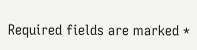Required fields are marked *